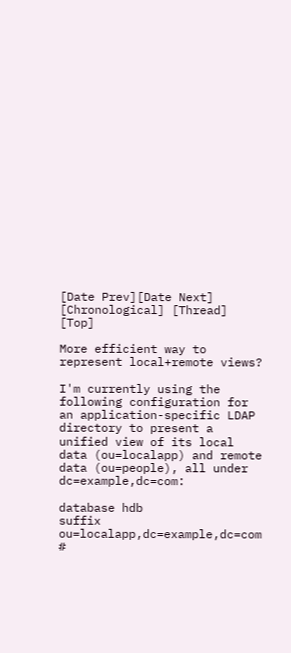[Date Prev][Date Next] [Chronological] [Thread] [Top]

More efficient way to represent local+remote views?

I'm currently using the following configuration for an application-specific LDAP directory to present a unified view of its local data (ou=localapp) and remote data (ou=people), all under dc=example,dc=com:

database hdb
suffix ou=localapp,dc=example,dc=com
#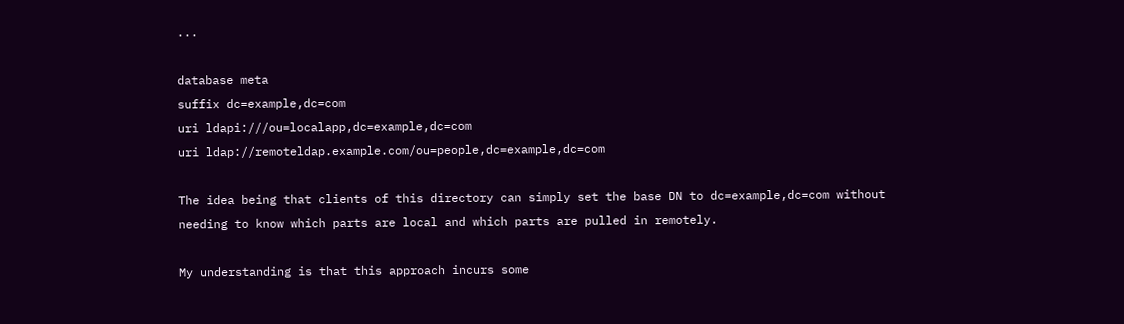...

database meta
suffix dc=example,dc=com
uri ldapi:///ou=localapp,dc=example,dc=com
uri ldap://remoteldap.example.com/ou=people,dc=example,dc=com

The idea being that clients of this directory can simply set the base DN to dc=example,dc=com without needing to know which parts are local and which parts are pulled in remotely.

My understanding is that this approach incurs some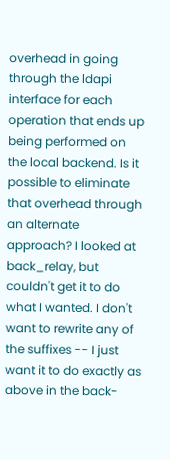overhead in going through the ldapi interface for each operation that ends up being performed on the local backend. Is it possible to eliminate that overhead through an alternate approach? I looked at back_relay, but couldn't get it to do what I wanted. I don't want to rewrite any of the suffixes -- I just want it to do exactly as above in the back-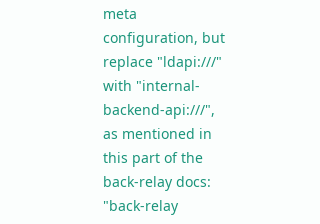meta configuration, but replace "ldapi:///" with "internal-backend-api:///", as mentioned in this part of the back-relay docs: "back-relay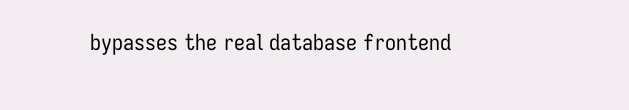bypasses the real database frontend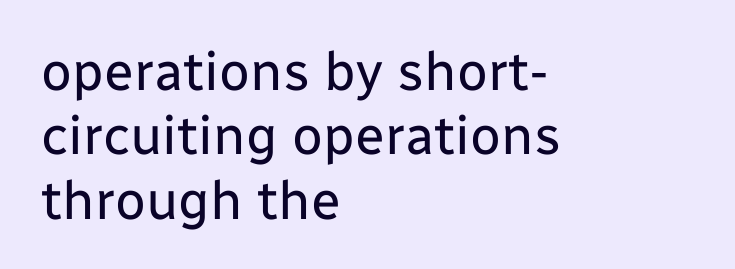operations by short-circuiting operations through the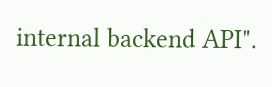internal backend API".